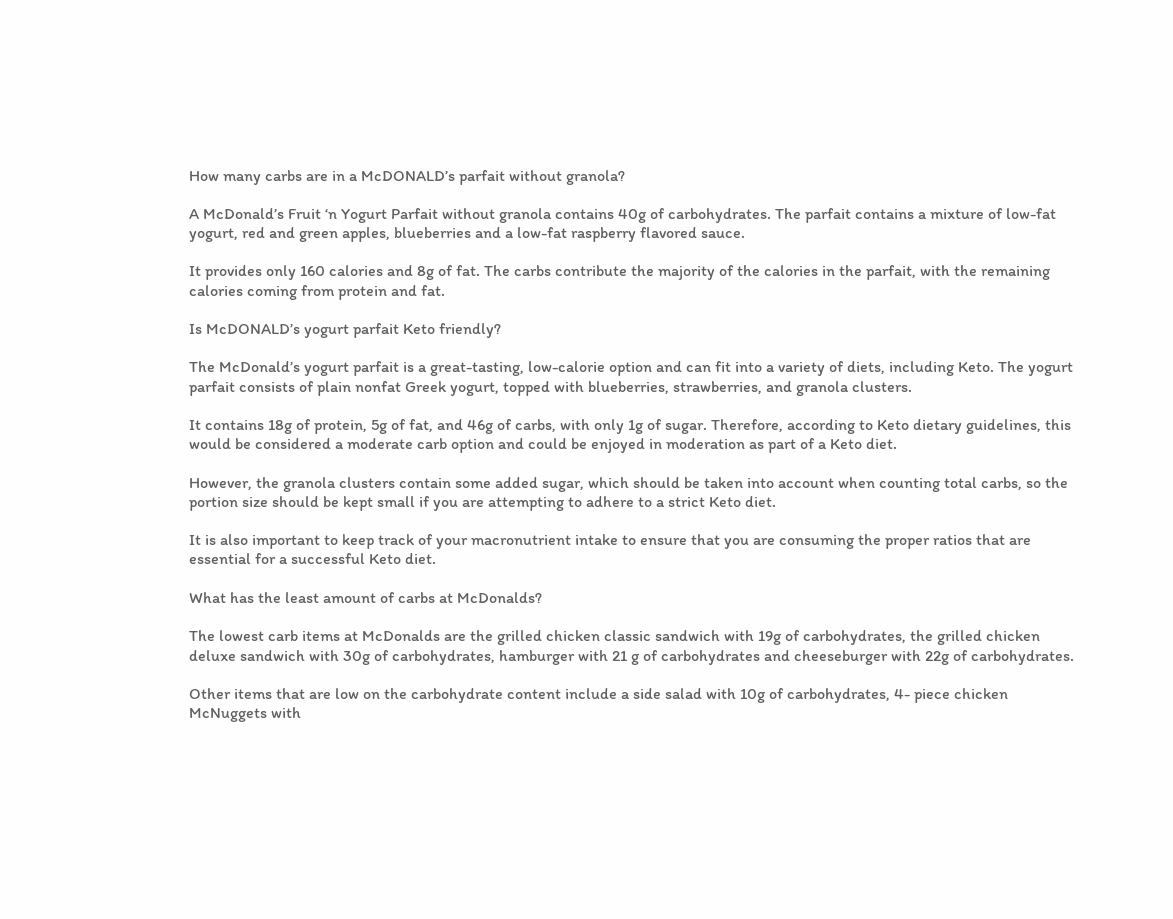How many carbs are in a McDONALD’s parfait without granola?

A McDonald’s Fruit ‘n Yogurt Parfait without granola contains 40g of carbohydrates. The parfait contains a mixture of low-fat yogurt, red and green apples, blueberries and a low-fat raspberry flavored sauce.

It provides only 160 calories and 8g of fat. The carbs contribute the majority of the calories in the parfait, with the remaining calories coming from protein and fat.

Is McDONALD’s yogurt parfait Keto friendly?

The McDonald’s yogurt parfait is a great-tasting, low-calorie option and can fit into a variety of diets, including Keto. The yogurt parfait consists of plain nonfat Greek yogurt, topped with blueberries, strawberries, and granola clusters.

It contains 18g of protein, 5g of fat, and 46g of carbs, with only 1g of sugar. Therefore, according to Keto dietary guidelines, this would be considered a moderate carb option and could be enjoyed in moderation as part of a Keto diet.

However, the granola clusters contain some added sugar, which should be taken into account when counting total carbs, so the portion size should be kept small if you are attempting to adhere to a strict Keto diet.

It is also important to keep track of your macronutrient intake to ensure that you are consuming the proper ratios that are essential for a successful Keto diet.

What has the least amount of carbs at McDonalds?

The lowest carb items at McDonalds are the grilled chicken classic sandwich with 19g of carbohydrates, the grilled chicken deluxe sandwich with 30g of carbohydrates, hamburger with 21 g of carbohydrates and cheeseburger with 22g of carbohydrates.

Other items that are low on the carbohydrate content include a side salad with 10g of carbohydrates, 4- piece chicken McNuggets with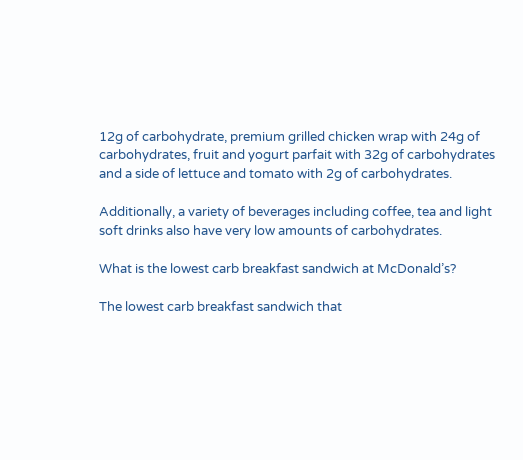12g of carbohydrate, premium grilled chicken wrap with 24g of carbohydrates, fruit and yogurt parfait with 32g of carbohydrates and a side of lettuce and tomato with 2g of carbohydrates.

Additionally, a variety of beverages including coffee, tea and light soft drinks also have very low amounts of carbohydrates.

What is the lowest carb breakfast sandwich at McDonald’s?

The lowest carb breakfast sandwich that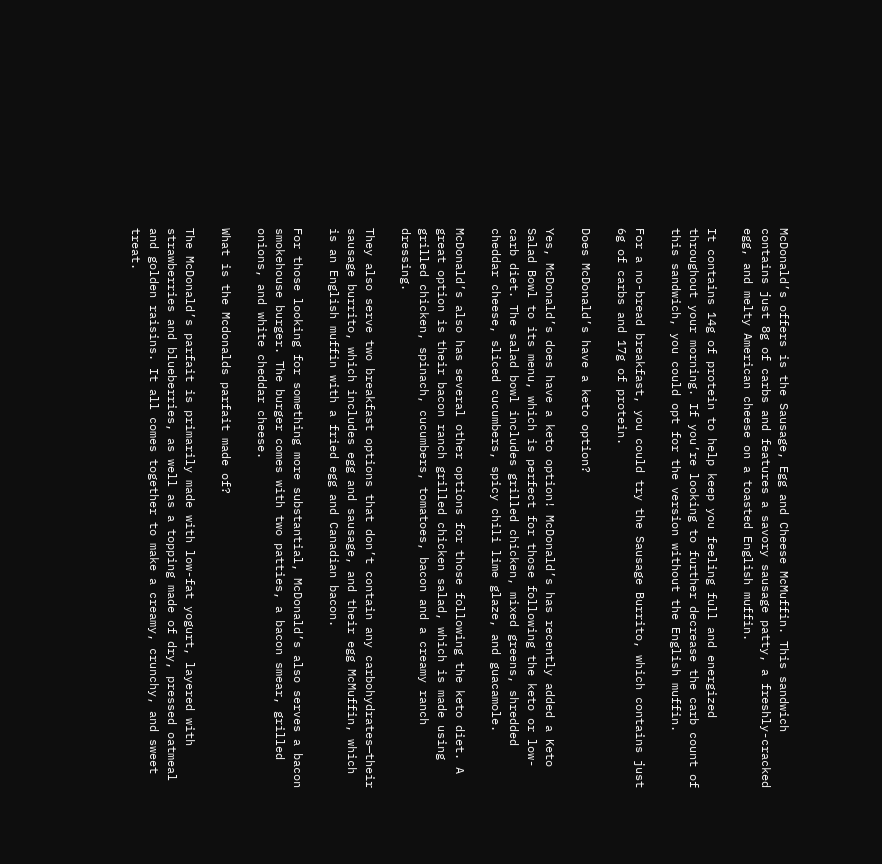McDonald’s offers is the Sausage, Egg and Cheese McMuffin. This sandwich contains just 8g of carbs and features a savory sausage patty, a freshly-cracked egg, and melty American cheese on a toasted English muffin.

It contains 14g of protein to help keep you feeling full and energized throughout your morning. If you’re looking to further decrease the carb count of this sandwich, you could opt for the version without the English muffin.

For a no-bread breakfast, you could try the Sausage Burrito, which contains just 6g of carbs and 17g of protein.

Does McDonald’s have a keto option?

Yes, McDonald’s does have a keto option! McDonald’s has recently added a Keto Salad Bowl to its menu, which is perfect for those following the keto or low-carb diet. The salad bowl includes grilled chicken, mixed greens, shredded cheddar cheese, sliced cucumbers, spicy chili lime glaze, and guacamole.

McDonald’s also has several other options for those following the keto diet. A great option is their bacon ranch grilled chicken salad, which is made using grilled chicken, spinach, cucumbers, tomatoes, bacon and a creamy ranch dressing.

They also serve two breakfast options that don’t contain any carbohydrates—their sausage burrito, which includes egg and sausage, and their egg McMuffin, which is an English muffin with a fried egg and Canadian bacon.

For those looking for something more substantial, McDonald’s also serves a bacon smokehouse burger. The burger comes with two patties, a bacon smear, grilled onions, and white cheddar cheese.

What is the Mcdonalds parfait made of?

The McDonald’s parfait is primarily made with low-fat yogurt, layered with strawberries and blueberries, as well as a topping made of dry, pressed oatmeal and golden raisins. It all comes together to make a creamy, crunchy, and sweet treat.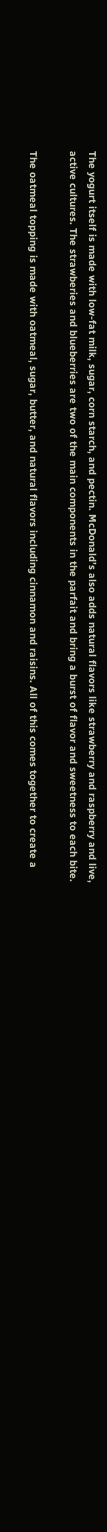The yogurt itself is made with low-fat milk, sugar, corn starch, and pectin. McDonald’s also adds natural flavors like strawberry and raspberry and live, active cultures. The strawberies and blueberries are two of the main components in the parfait and bring a burst of flavor and sweetness to each bite.

The oatmeal topping is made with oatmeal, sugar, butter, and natural flavors including cinnamon and raisins. All of this comes together to create a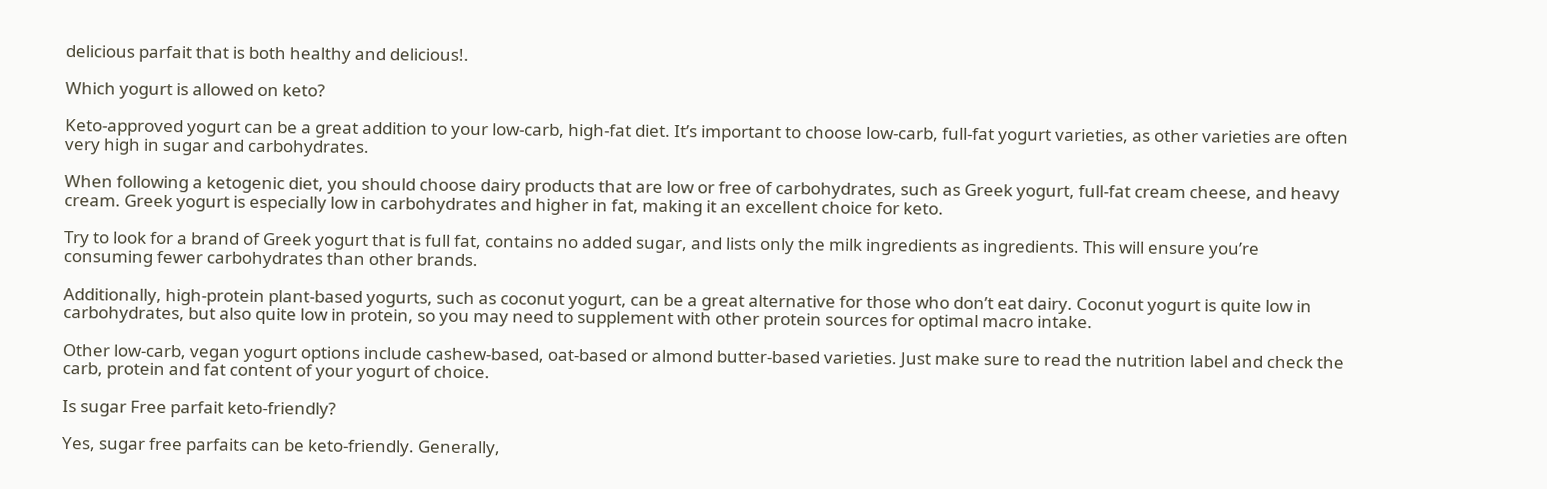delicious parfait that is both healthy and delicious!.

Which yogurt is allowed on keto?

Keto-approved yogurt can be a great addition to your low-carb, high-fat diet. It’s important to choose low-carb, full-fat yogurt varieties, as other varieties are often very high in sugar and carbohydrates.

When following a ketogenic diet, you should choose dairy products that are low or free of carbohydrates, such as Greek yogurt, full-fat cream cheese, and heavy cream. Greek yogurt is especially low in carbohydrates and higher in fat, making it an excellent choice for keto.

Try to look for a brand of Greek yogurt that is full fat, contains no added sugar, and lists only the milk ingredients as ingredients. This will ensure you’re consuming fewer carbohydrates than other brands.

Additionally, high-protein plant-based yogurts, such as coconut yogurt, can be a great alternative for those who don’t eat dairy. Coconut yogurt is quite low in carbohydrates, but also quite low in protein, so you may need to supplement with other protein sources for optimal macro intake.

Other low-carb, vegan yogurt options include cashew-based, oat-based or almond butter-based varieties. Just make sure to read the nutrition label and check the carb, protein and fat content of your yogurt of choice.

Is sugar Free parfait keto-friendly?

Yes, sugar free parfaits can be keto-friendly. Generally,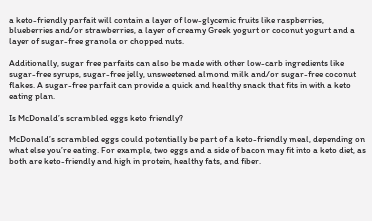a keto-friendly parfait will contain a layer of low-glycemic fruits like raspberries, blueberries and/or strawberries, a layer of creamy Greek yogurt or coconut yogurt and a layer of sugar-free granola or chopped nuts.

Additionally, sugar free parfaits can also be made with other low-carb ingredients like sugar-free syrups, sugar-free jelly, unsweetened almond milk and/or sugar-free coconut flakes. A sugar-free parfait can provide a quick and healthy snack that fits in with a keto eating plan.

Is McDonald’s scrambled eggs keto friendly?

McDonald’s scrambled eggs could potentially be part of a keto-friendly meal, depending on what else you’re eating. For example, two eggs and a side of bacon may fit into a keto diet, as both are keto-friendly and high in protein, healthy fats, and fiber.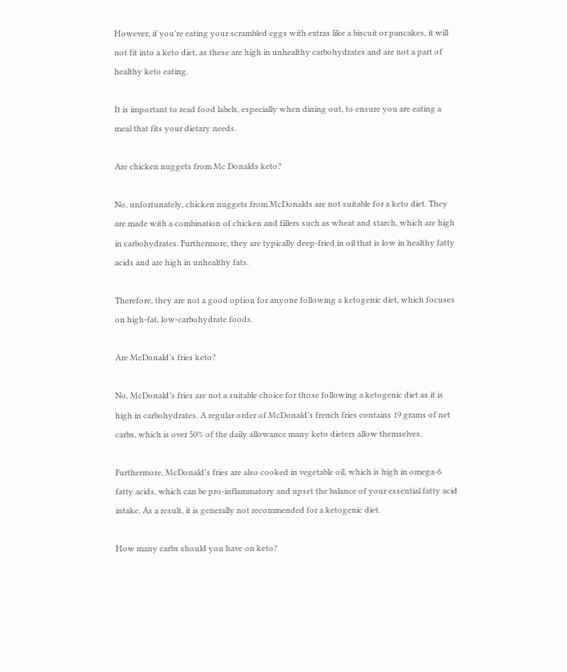However, if you’re eating your scrambled eggs with extras like a biscuit or pancakes, it will not fit into a keto diet, as these are high in unhealthy carbohydrates and are not a part of healthy keto eating.

It is important to read food labels, especially when dining out, to ensure you are eating a meal that fits your dietary needs.

Are chicken nuggets from Mc Donalds keto?

No, unfortunately, chicken nuggets from McDonalds are not suitable for a keto diet. They are made with a combination of chicken and fillers such as wheat and starch, which are high in carbohydrates. Furthermore, they are typically deep-fried in oil that is low in healthy fatty acids and are high in unhealthy fats.

Therefore, they are not a good option for anyone following a ketogenic diet, which focuses on high-fat, low-carbohydrate foods.

Are McDonald’s fries keto?

No, McDonald’s fries are not a suitable choice for those following a ketogenic diet as it is high in carbohydrates. A regular order of McDonald’s french fries contains 19 grams of net carbs, which is over 50% of the daily allowance many keto dieters allow themselves.

Furthermore, McDonald’s fries are also cooked in vegetable oil, which is high in omega-6 fatty acids, which can be pro-inflammatory and upset the balance of your essential fatty acid intake. As a result, it is generally not recommended for a ketogenic diet.

How many carbs should you have on keto?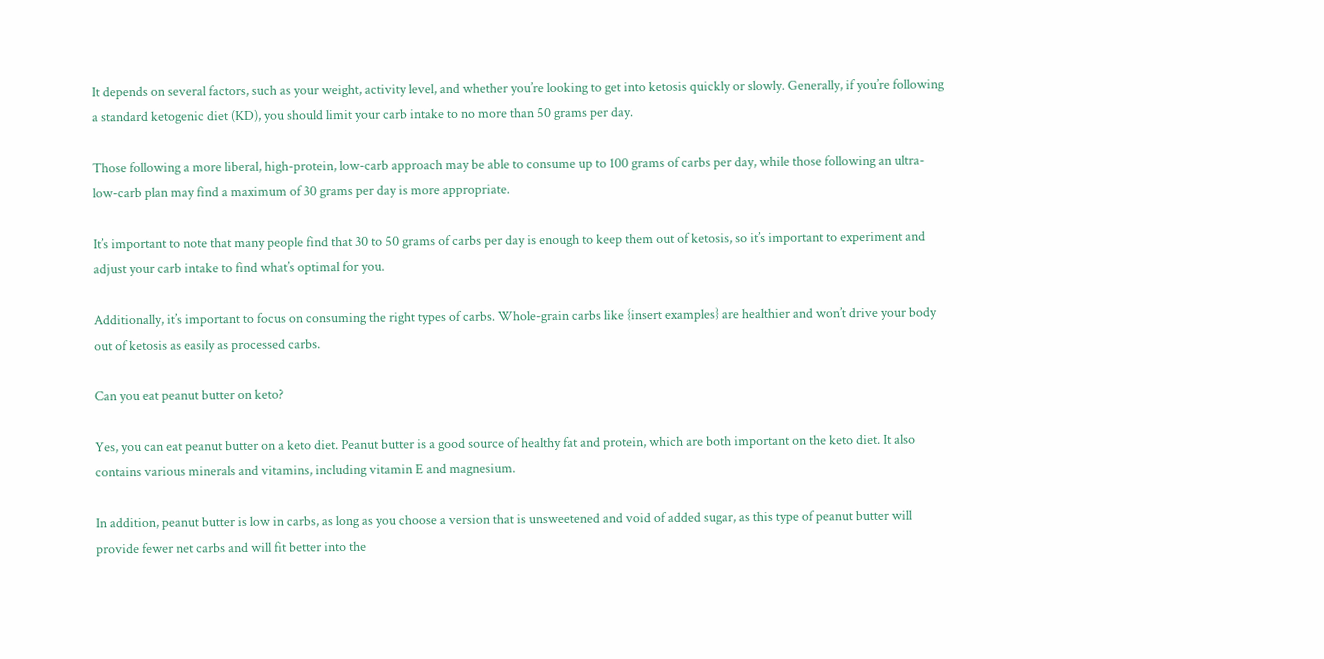It depends on several factors, such as your weight, activity level, and whether you’re looking to get into ketosis quickly or slowly. Generally, if you’re following a standard ketogenic diet (KD), you should limit your carb intake to no more than 50 grams per day.

Those following a more liberal, high-protein, low-carb approach may be able to consume up to 100 grams of carbs per day, while those following an ultra-low-carb plan may find a maximum of 30 grams per day is more appropriate.

It’s important to note that many people find that 30 to 50 grams of carbs per day is enough to keep them out of ketosis, so it’s important to experiment and adjust your carb intake to find what’s optimal for you.

Additionally, it’s important to focus on consuming the right types of carbs. Whole-grain carbs like {insert examples} are healthier and won’t drive your body out of ketosis as easily as processed carbs.

Can you eat peanut butter on keto?

Yes, you can eat peanut butter on a keto diet. Peanut butter is a good source of healthy fat and protein, which are both important on the keto diet. It also contains various minerals and vitamins, including vitamin E and magnesium.

In addition, peanut butter is low in carbs, as long as you choose a version that is unsweetened and void of added sugar, as this type of peanut butter will provide fewer net carbs and will fit better into the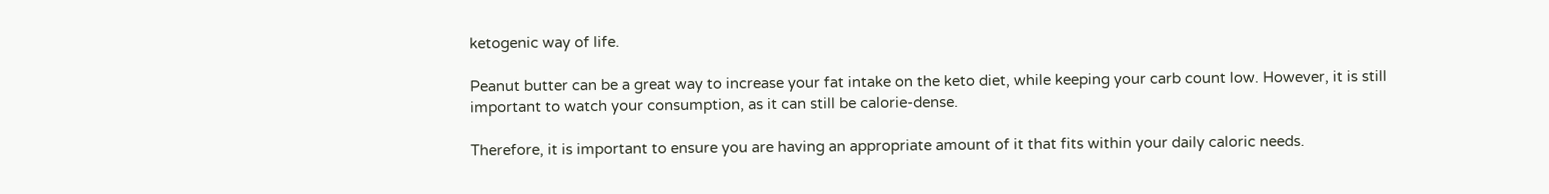ketogenic way of life.

Peanut butter can be a great way to increase your fat intake on the keto diet, while keeping your carb count low. However, it is still important to watch your consumption, as it can still be calorie-dense.

Therefore, it is important to ensure you are having an appropriate amount of it that fits within your daily caloric needs.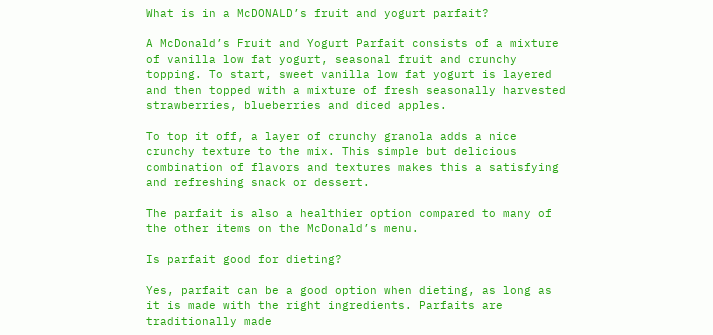What is in a McDONALD’s fruit and yogurt parfait?

A McDonald’s Fruit and Yogurt Parfait consists of a mixture of vanilla low fat yogurt, seasonal fruit and crunchy topping. To start, sweet vanilla low fat yogurt is layered and then topped with a mixture of fresh seasonally harvested strawberries, blueberries and diced apples.

To top it off, a layer of crunchy granola adds a nice crunchy texture to the mix. This simple but delicious combination of flavors and textures makes this a satisfying and refreshing snack or dessert.

The parfait is also a healthier option compared to many of the other items on the McDonald’s menu.

Is parfait good for dieting?

Yes, parfait can be a good option when dieting, as long as it is made with the right ingredients. Parfaits are traditionally made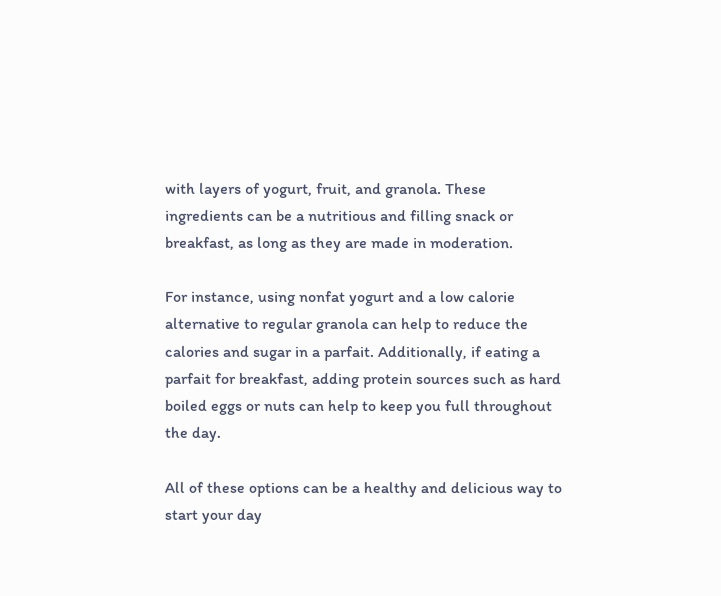with layers of yogurt, fruit, and granola. These ingredients can be a nutritious and filling snack or breakfast, as long as they are made in moderation.

For instance, using nonfat yogurt and a low calorie alternative to regular granola can help to reduce the calories and sugar in a parfait. Additionally, if eating a parfait for breakfast, adding protein sources such as hard boiled eggs or nuts can help to keep you full throughout the day.

All of these options can be a healthy and delicious way to start your day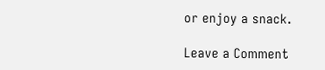or enjoy a snack.

Leave a Comment